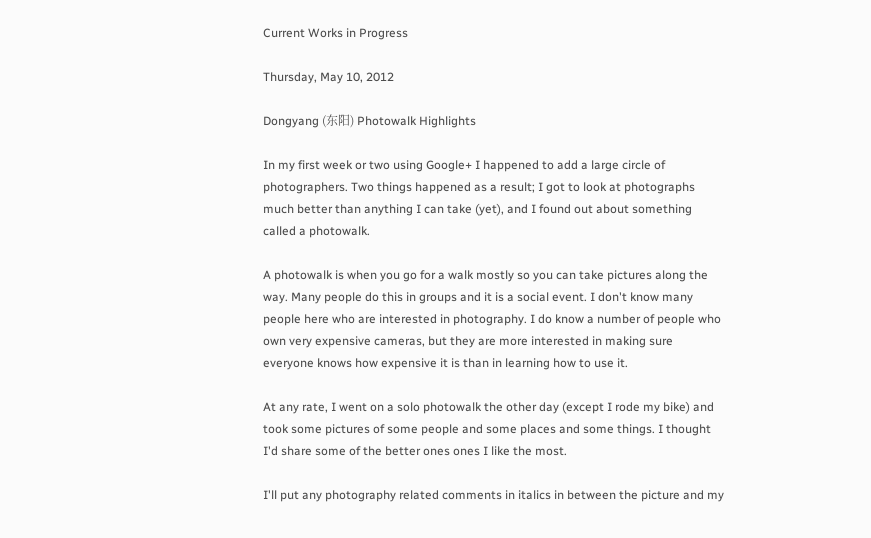Current Works in Progress

Thursday, May 10, 2012

Dongyang (东阳) Photowalk Highlights

In my first week or two using Google+ I happened to add a large circle of photographers. Two things happened as a result; I got to look at photographs much better than anything I can take (yet), and I found out about something called a photowalk.

A photowalk is when you go for a walk mostly so you can take pictures along the way. Many people do this in groups and it is a social event. I don't know many people here who are interested in photography. I do know a number of people who own very expensive cameras, but they are more interested in making sure everyone knows how expensive it is than in learning how to use it.

At any rate, I went on a solo photowalk the other day (except I rode my bike) and took some pictures of some people and some places and some things. I thought I'd share some of the better ones ones I like the most.

I'll put any photography related comments in italics in between the picture and my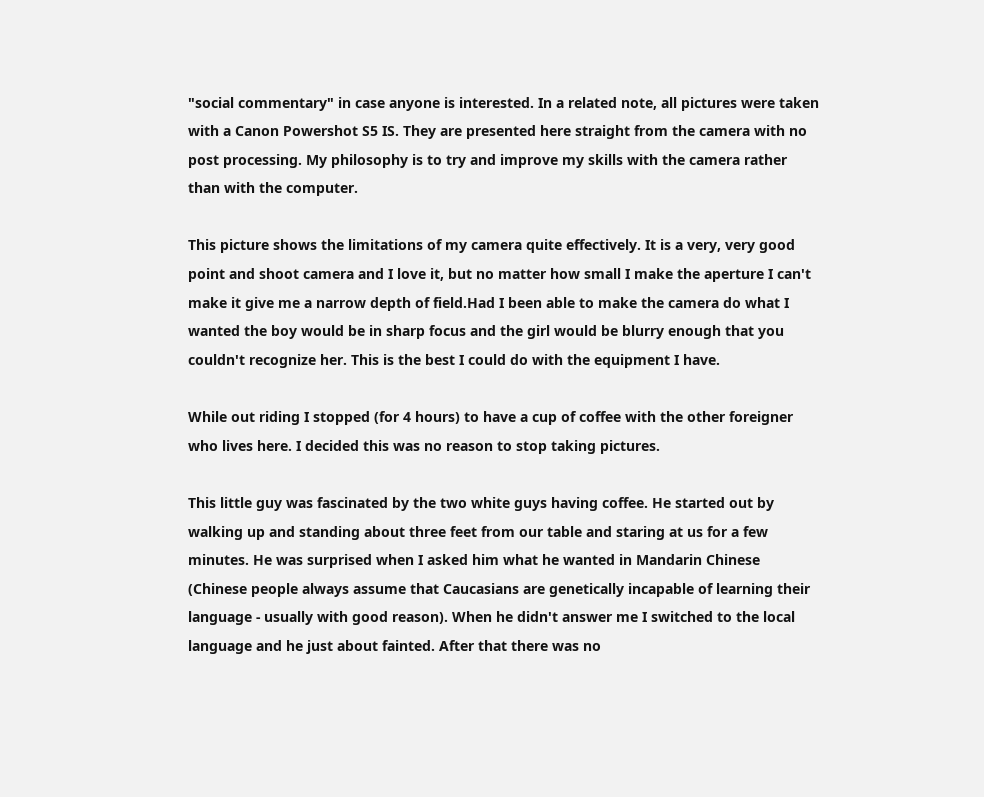"social commentary" in case anyone is interested. In a related note, all pictures were taken with a Canon Powershot S5 IS. They are presented here straight from the camera with no post processing. My philosophy is to try and improve my skills with the camera rather than with the computer.

This picture shows the limitations of my camera quite effectively. It is a very, very good point and shoot camera and I love it, but no matter how small I make the aperture I can't make it give me a narrow depth of field.Had I been able to make the camera do what I wanted the boy would be in sharp focus and the girl would be blurry enough that you couldn't recognize her. This is the best I could do with the equipment I have.

While out riding I stopped (for 4 hours) to have a cup of coffee with the other foreigner who lives here. I decided this was no reason to stop taking pictures.

This little guy was fascinated by the two white guys having coffee. He started out by walking up and standing about three feet from our table and staring at us for a few minutes. He was surprised when I asked him what he wanted in Mandarin Chinese (Chinese people always assume that Caucasians are genetically incapable of learning their language - usually with good reason). When he didn't answer me I switched to the local language and he just about fainted. After that there was no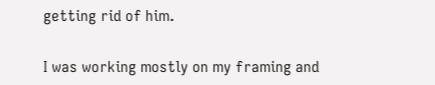getting rid of him.

I was working mostly on my framing and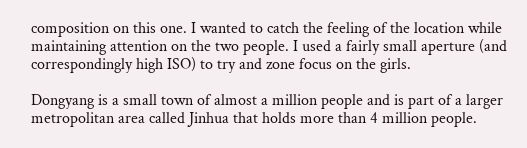composition on this one. I wanted to catch the feeling of the location while maintaining attention on the two people. I used a fairly small aperture (and correspondingly high ISO) to try and zone focus on the girls.

Dongyang is a small town of almost a million people and is part of a larger metropolitan area called Jinhua that holds more than 4 million people.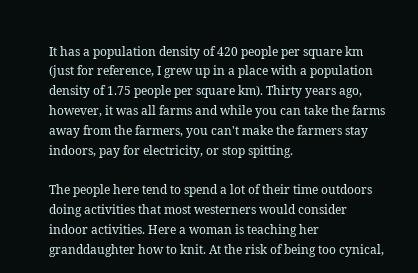It has a population density of 420 people per square km (just for reference, I grew up in a place with a population density of 1.75 people per square km). Thirty years ago, however, it was all farms and while you can take the farms away from the farmers, you can't make the farmers stay indoors, pay for electricity, or stop spitting.

The people here tend to spend a lot of their time outdoors doing activities that most westerners would consider indoor activities. Here a woman is teaching her granddaughter how to knit. At the risk of being too cynical,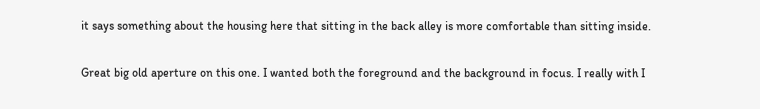it says something about the housing here that sitting in the back alley is more comfortable than sitting inside.

Great big old aperture on this one. I wanted both the foreground and the background in focus. I really with I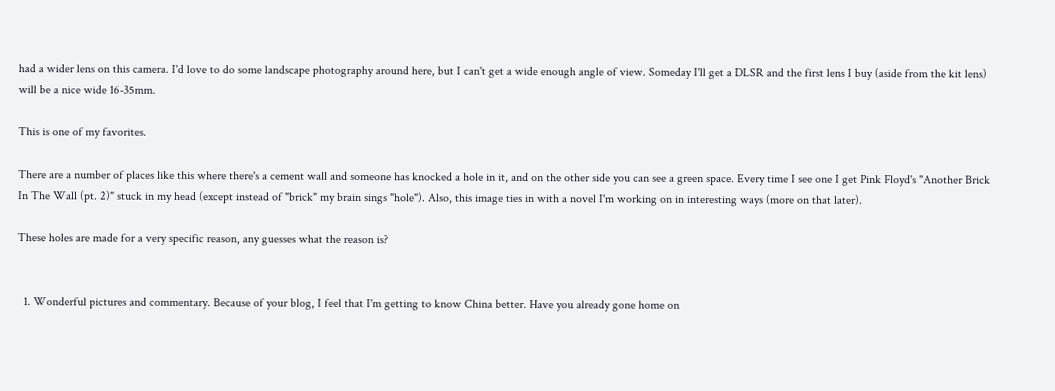had a wider lens on this camera. I'd love to do some landscape photography around here, but I can't get a wide enough angle of view. Someday I'll get a DLSR and the first lens I buy (aside from the kit lens) will be a nice wide 16-35mm.

This is one of my favorites.

There are a number of places like this where there's a cement wall and someone has knocked a hole in it, and on the other side you can see a green space. Every time I see one I get Pink Floyd's "Another Brick In The Wall (pt. 2)" stuck in my head (except instead of "brick" my brain sings "hole"). Also, this image ties in with a novel I'm working on in interesting ways (more on that later).

These holes are made for a very specific reason, any guesses what the reason is?


  1. Wonderful pictures and commentary. Because of your blog, I feel that I'm getting to know China better. Have you already gone home on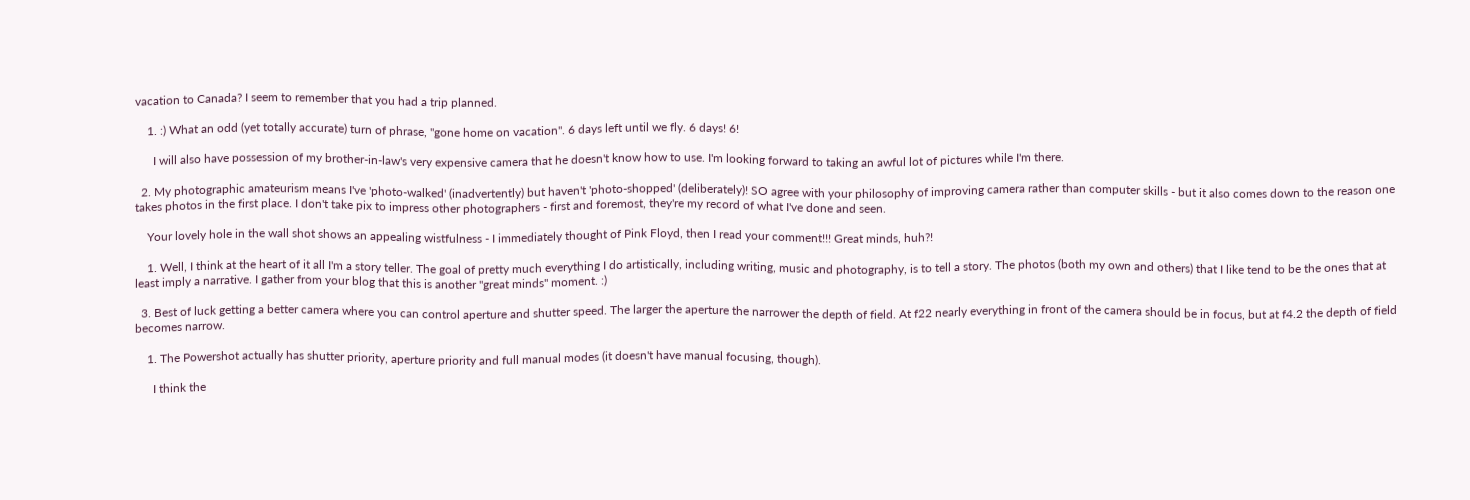vacation to Canada? I seem to remember that you had a trip planned.

    1. :) What an odd (yet totally accurate) turn of phrase, "gone home on vacation". 6 days left until we fly. 6 days! 6!

      I will also have possession of my brother-in-law's very expensive camera that he doesn't know how to use. I'm looking forward to taking an awful lot of pictures while I'm there.

  2. My photographic amateurism means I've 'photo-walked' (inadvertently) but haven't 'photo-shopped' (deliberately)! SO agree with your philosophy of improving camera rather than computer skills - but it also comes down to the reason one takes photos in the first place. I don't take pix to impress other photographers - first and foremost, they're my record of what I've done and seen.

    Your lovely hole in the wall shot shows an appealing wistfulness - I immediately thought of Pink Floyd, then I read your comment!!! Great minds, huh?!

    1. Well, I think at the heart of it all I'm a story teller. The goal of pretty much everything I do artistically, including writing, music and photography, is to tell a story. The photos (both my own and others) that I like tend to be the ones that at least imply a narrative. I gather from your blog that this is another "great minds" moment. :)

  3. Best of luck getting a better camera where you can control aperture and shutter speed. The larger the aperture the narrower the depth of field. At f22 nearly everything in front of the camera should be in focus, but at f4.2 the depth of field becomes narrow.

    1. The Powershot actually has shutter priority, aperture priority and full manual modes (it doesn't have manual focusing, though).

      I think the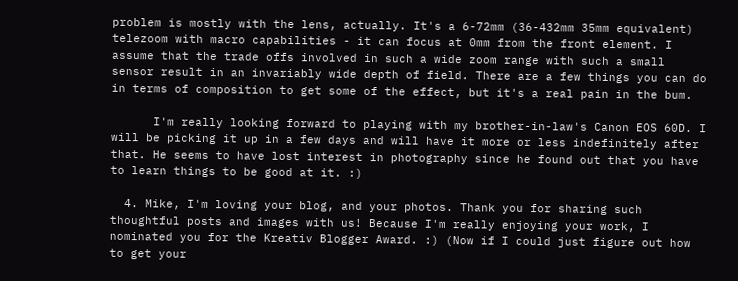problem is mostly with the lens, actually. It's a 6-72mm (36-432mm 35mm equivalent) telezoom with macro capabilities - it can focus at 0mm from the front element. I assume that the trade offs involved in such a wide zoom range with such a small sensor result in an invariably wide depth of field. There are a few things you can do in terms of composition to get some of the effect, but it's a real pain in the bum.

      I'm really looking forward to playing with my brother-in-law's Canon EOS 60D. I will be picking it up in a few days and will have it more or less indefinitely after that. He seems to have lost interest in photography since he found out that you have to learn things to be good at it. :)

  4. Mike, I'm loving your blog, and your photos. Thank you for sharing such thoughtful posts and images with us! Because I'm really enjoying your work, I nominated you for the Kreativ Blogger Award. :) (Now if I could just figure out how to get your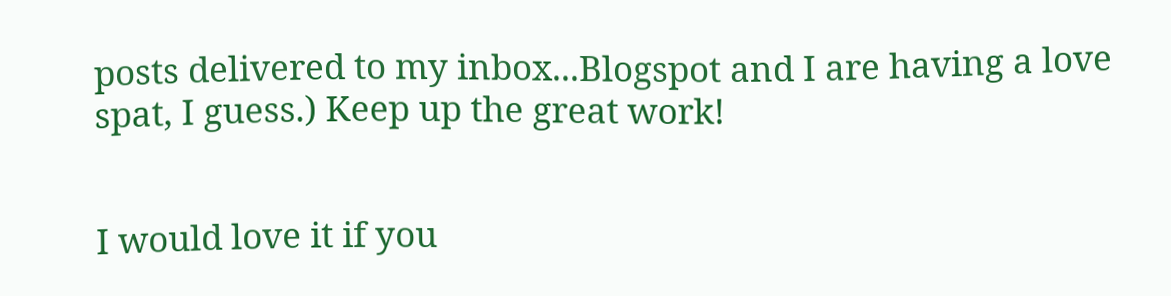posts delivered to my inbox...Blogspot and I are having a love spat, I guess.) Keep up the great work!


I would love it if you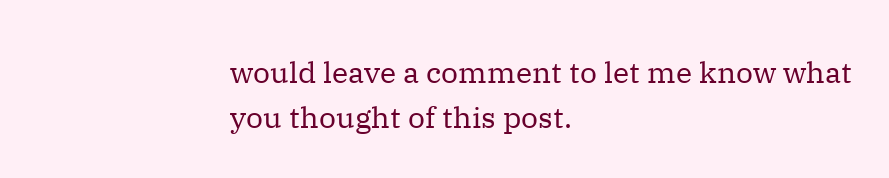would leave a comment to let me know what you thought of this post.